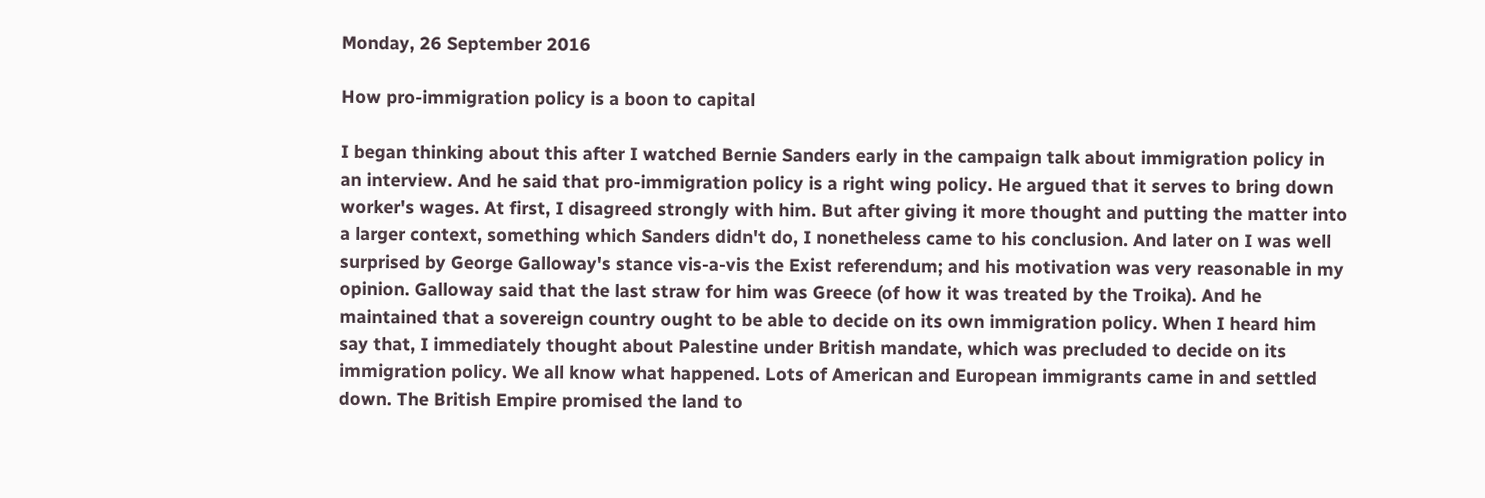Monday, 26 September 2016

How pro-immigration policy is a boon to capital

I began thinking about this after I watched Bernie Sanders early in the campaign talk about immigration policy in an interview. And he said that pro-immigration policy is a right wing policy. He argued that it serves to bring down worker's wages. At first, I disagreed strongly with him. But after giving it more thought and putting the matter into a larger context, something which Sanders didn't do, I nonetheless came to his conclusion. And later on I was well surprised by George Galloway's stance vis-a-vis the Exist referendum; and his motivation was very reasonable in my opinion. Galloway said that the last straw for him was Greece (of how it was treated by the Troika). And he maintained that a sovereign country ought to be able to decide on its own immigration policy. When I heard him say that, I immediately thought about Palestine under British mandate, which was precluded to decide on its immigration policy. We all know what happened. Lots of American and European immigrants came in and settled down. The British Empire promised the land to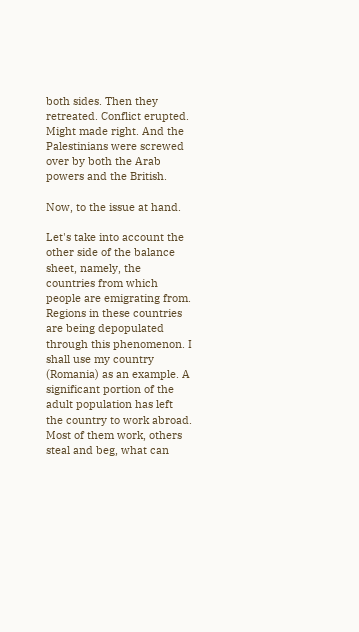both sides. Then they retreated. Conflict erupted. Might made right. And the Palestinians were screwed over by both the Arab powers and the British.

Now, to the issue at hand.

Let's take into account the other side of the balance sheet, namely, the countries from which people are emigrating from. Regions in these countries are being depopulated through this phenomenon. I shall use my country (Romania) as an example. A significant portion of the adult population has left the country to work abroad. Most of them work, others steal and beg, what can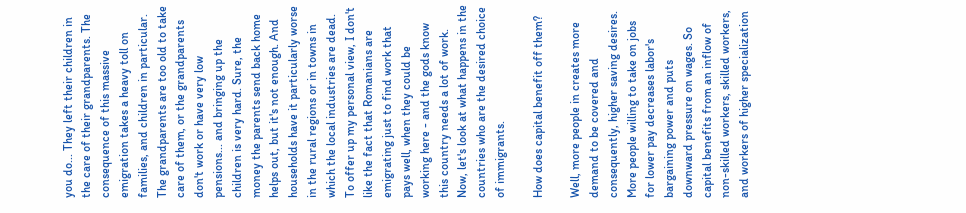you do... They left their children in the care of their grandparents. The consequence of this massive emigration takes a heavy toll on families, and children in particular. The grandparents are too old to take care of them, or the grandparents don't work or have very low pensions... and bringing up the children is very hard. Sure, the money the parents send back home helps out, but it's not enough. And households have it particularly worse in the rural regions or in towns in which the local industries are dead. To offer up my personal view, I don't like the fact that Romanians are emigrating just to find work that pays well, when they could be working here - and the gods know this country needs a lot of work. Now, let's look at what happens in the countries who are the desired choice of immigrants.

How does capital benefit off them?

Well, more people in creates more demand to be covered and consequently, higher saving desires. More people willing to take on jobs for lower pay decreases labor's bargaining power and puts downward pressure on wages. So capital benefits from an inflow of non-skilled workers, skilled workers, and workers of higher specialization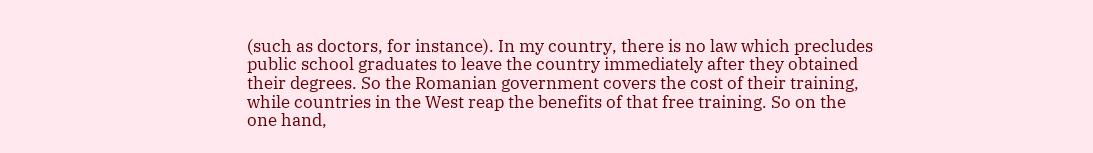(such as doctors, for instance). In my country, there is no law which precludes public school graduates to leave the country immediately after they obtained their degrees. So the Romanian government covers the cost of their training, while countries in the West reap the benefits of that free training. So on the one hand,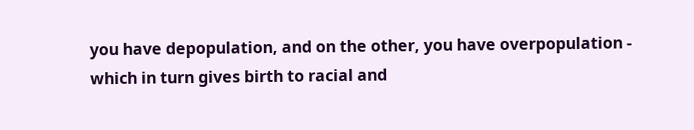you have depopulation, and on the other, you have overpopulation - which in turn gives birth to racial and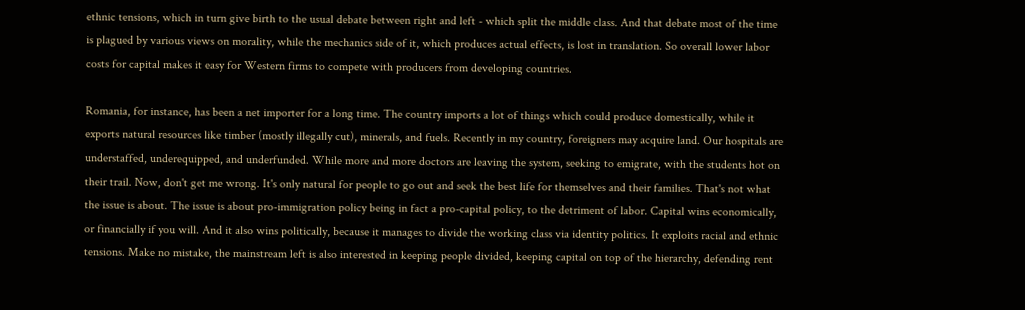ethnic tensions, which in turn give birth to the usual debate between right and left - which split the middle class. And that debate most of the time is plagued by various views on morality, while the mechanics side of it, which produces actual effects, is lost in translation. So overall lower labor costs for capital makes it easy for Western firms to compete with producers from developing countries.

Romania, for instance, has been a net importer for a long time. The country imports a lot of things which could produce domestically, while it exports natural resources like timber (mostly illegally cut), minerals, and fuels. Recently in my country, foreigners may acquire land. Our hospitals are understaffed, underequipped, and underfunded. While more and more doctors are leaving the system, seeking to emigrate, with the students hot on their trail. Now, don't get me wrong. It's only natural for people to go out and seek the best life for themselves and their families. That's not what the issue is about. The issue is about pro-immigration policy being in fact a pro-capital policy, to the detriment of labor. Capital wins economically, or financially if you will. And it also wins politically, because it manages to divide the working class via identity politics. It exploits racial and ethnic tensions. Make no mistake, the mainstream left is also interested in keeping people divided, keeping capital on top of the hierarchy, defending rent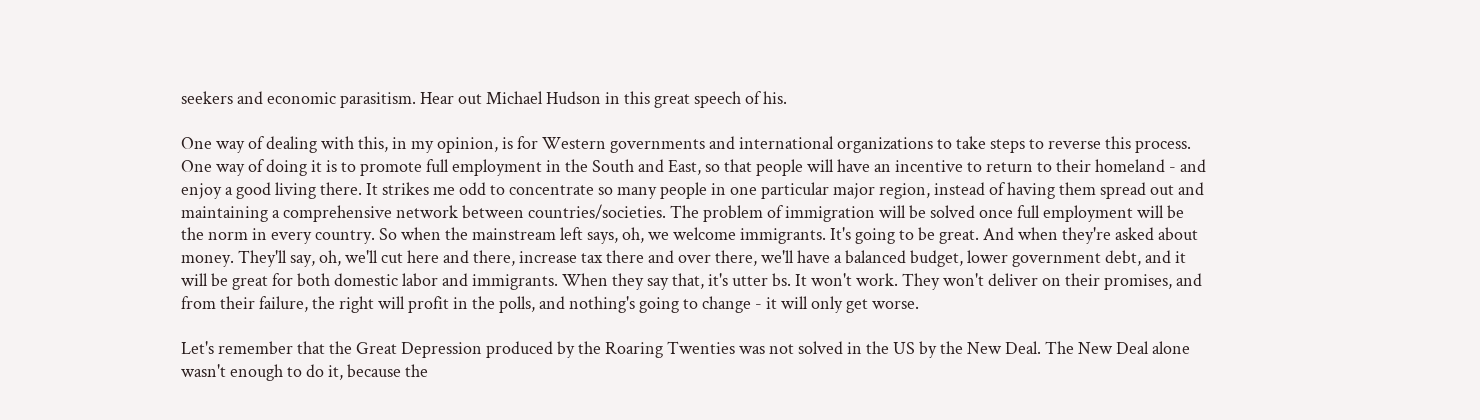seekers and economic parasitism. Hear out Michael Hudson in this great speech of his.

One way of dealing with this, in my opinion, is for Western governments and international organizations to take steps to reverse this process. One way of doing it is to promote full employment in the South and East, so that people will have an incentive to return to their homeland - and enjoy a good living there. It strikes me odd to concentrate so many people in one particular major region, instead of having them spread out and maintaining a comprehensive network between countries/societies. The problem of immigration will be solved once full employment will be the norm in every country. So when the mainstream left says, oh, we welcome immigrants. It's going to be great. And when they're asked about money. They'll say, oh, we'll cut here and there, increase tax there and over there, we'll have a balanced budget, lower government debt, and it will be great for both domestic labor and immigrants. When they say that, it's utter bs. It won't work. They won't deliver on their promises, and from their failure, the right will profit in the polls, and nothing's going to change - it will only get worse.

Let's remember that the Great Depression produced by the Roaring Twenties was not solved in the US by the New Deal. The New Deal alone wasn't enough to do it, because the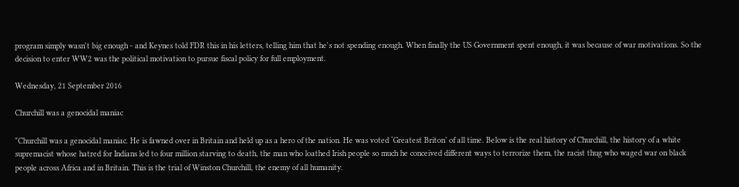program simply wasn't big enough - and Keynes told FDR this in his letters, telling him that he's not spending enough. When finally the US Government spent enough, it was because of war motivations. So the decision to enter WW2 was the political motivation to pursue fiscal policy for full employment.

Wednesday, 21 September 2016

Churchill was a genocidal maniac

"Churchill was a genocidal maniac. He is fawned over in Britain and held up as a hero of the nation. He was voted ‘Greatest Briton’ of all time. Below is the real history of Churchill, the history of a white supremacist whose hatred for Indians led to four million starving to death, the man who loathed Irish people so much he conceived different ways to terrorize them, the racist thug who waged war on black people across Africa and in Britain. This is the trial of Winston Churchill, the enemy of all humanity.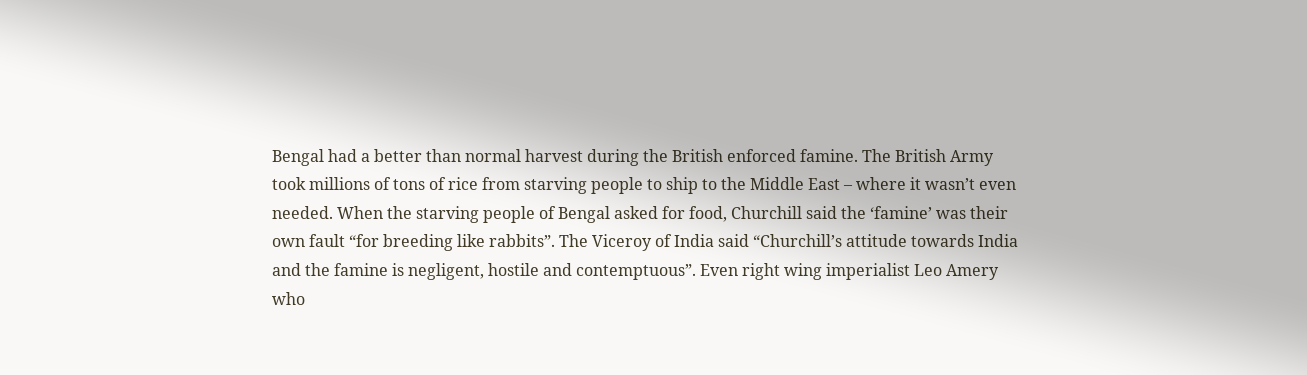Bengal had a better than normal harvest during the British enforced famine. The British Army took millions of tons of rice from starving people to ship to the Middle East – where it wasn’t even needed. When the starving people of Bengal asked for food, Churchill said the ‘famine’ was their own fault “for breeding like rabbits”. The Viceroy of India said “Churchill’s attitude towards India and the famine is negligent, hostile and contemptuous”. Even right wing imperialist Leo Amery who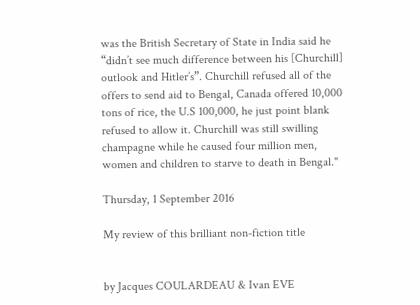was the British Secretary of State in India said he “didn’t see much difference between his [Churchill] outlook and Hitler’s”. Churchill refused all of the offers to send aid to Bengal, Canada offered 10,000 tons of rice, the U.S 100,000, he just point blank refused to allow it. Churchill was still swilling champagne while he caused four million men, women and children to starve to death in Bengal."

Thursday, 1 September 2016

My review of this brilliant non-fiction title


by Jacques COULARDEAU & Ivan EVE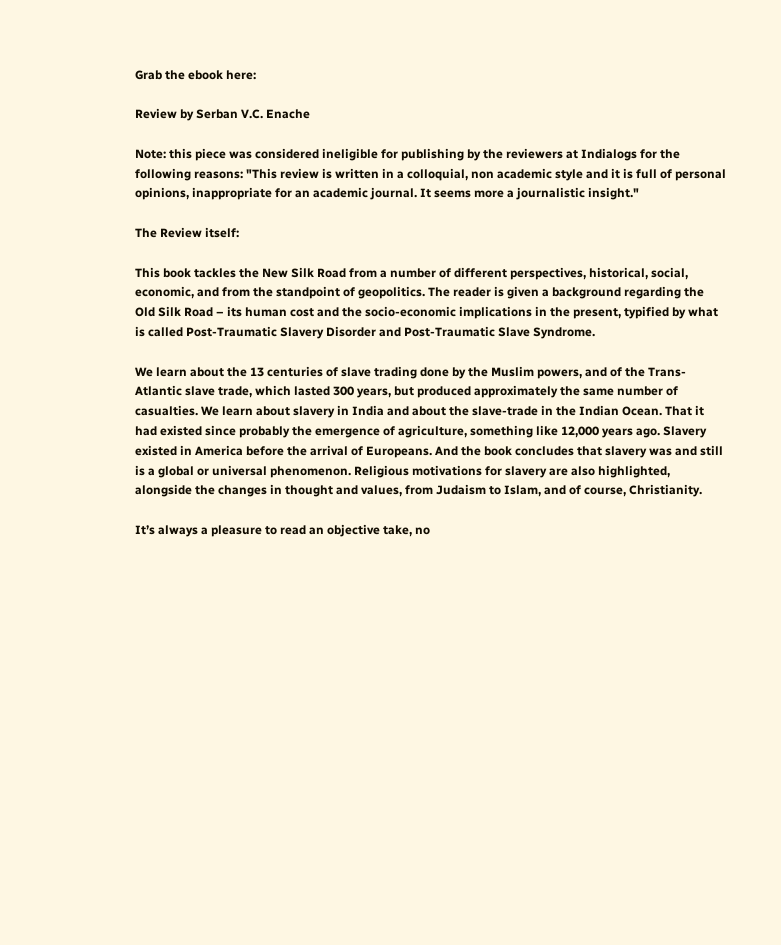Grab the ebook here:

Review by Serban V.C. Enache

Note: this piece was considered ineligible for publishing by the reviewers at Indialogs for the following reasons: "This review is written in a colloquial, non academic style and it is full of personal opinions, inappropriate for an academic journal. It seems more a journalistic insight."

The Review itself:

This book tackles the New Silk Road from a number of different perspectives, historical, social, economic, and from the standpoint of geopolitics. The reader is given a background regarding the Old Silk Road – its human cost and the socio-economic implications in the present, typified by what is called Post-Traumatic Slavery Disorder and Post-Traumatic Slave Syndrome.

We learn about the 13 centuries of slave trading done by the Muslim powers, and of the Trans-Atlantic slave trade, which lasted 300 years, but produced approximately the same number of casualties. We learn about slavery in India and about the slave-trade in the Indian Ocean. That it had existed since probably the emergence of agriculture, something like 12,000 years ago. Slavery existed in America before the arrival of Europeans. And the book concludes that slavery was and still is a global or universal phenomenon. Religious motivations for slavery are also highlighted, alongside the changes in thought and values, from Judaism to Islam, and of course, Christianity.

It’s always a pleasure to read an objective take, no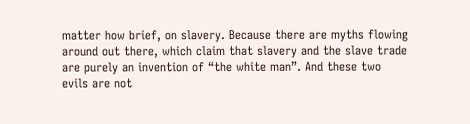matter how brief, on slavery. Because there are myths flowing around out there, which claim that slavery and the slave trade are purely an invention of “the white man”. And these two evils are not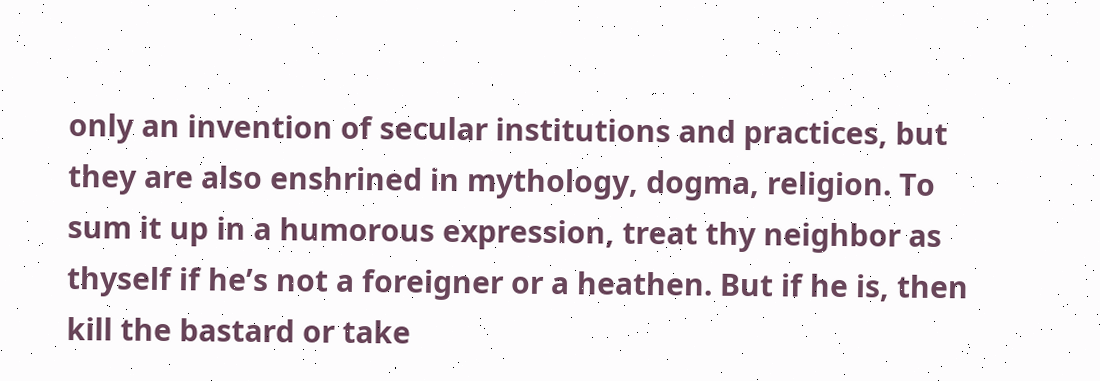only an invention of secular institutions and practices, but they are also enshrined in mythology, dogma, religion. To sum it up in a humorous expression, treat thy neighbor as thyself if he’s not a foreigner or a heathen. But if he is, then kill the bastard or take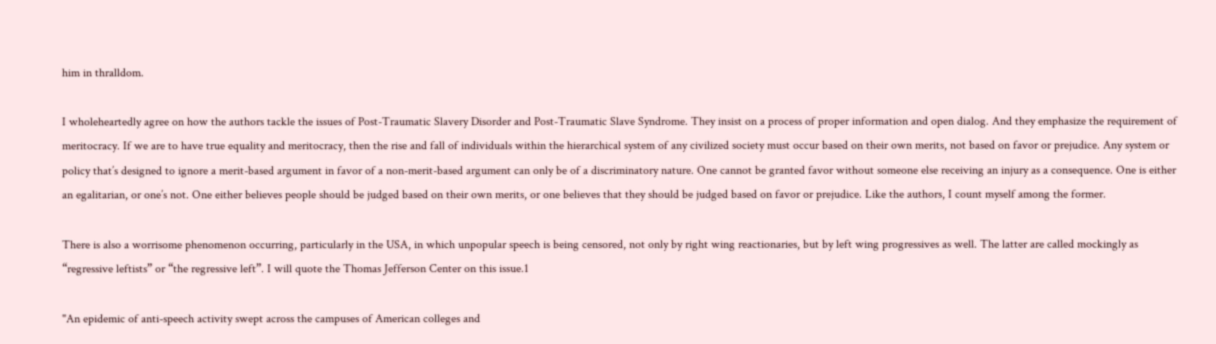him in thralldom.

I wholeheartedly agree on how the authors tackle the issues of Post-Traumatic Slavery Disorder and Post-Traumatic Slave Syndrome. They insist on a process of proper information and open dialog. And they emphasize the requirement of meritocracy. If we are to have true equality and meritocracy, then the rise and fall of individuals within the hierarchical system of any civilized society must occur based on their own merits, not based on favor or prejudice. Any system or policy that’s designed to ignore a merit-based argument in favor of a non-merit-based argument can only be of a discriminatory nature. One cannot be granted favor without someone else receiving an injury as a consequence. One is either an egalitarian, or one’s not. One either believes people should be judged based on their own merits, or one believes that they should be judged based on favor or prejudice. Like the authors, I count myself among the former.

There is also a worrisome phenomenon occurring, particularly in the USA, in which unpopular speech is being censored, not only by right wing reactionaries, but by left wing progressives as well. The latter are called mockingly as “regressive leftists” or “the regressive left”. I will quote the Thomas Jefferson Center on this issue.1

"An epidemic of anti-speech activity swept across the campuses of American colleges and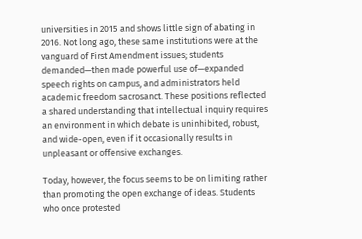universities in 2015 and shows little sign of abating in 2016. Not long ago, these same institutions were at the vanguard of First Amendment issues; students demanded—then made powerful use of—expanded speech rights on campus, and administrators held academic freedom sacrosanct. These positions reflected a shared understanding that intellectual inquiry requires an environment in which debate is uninhibited, robust, and wide-open, even if it occasionally results in unpleasant or offensive exchanges.

Today, however, the focus seems to be on limiting rather than promoting the open exchange of ideas. Students who once protested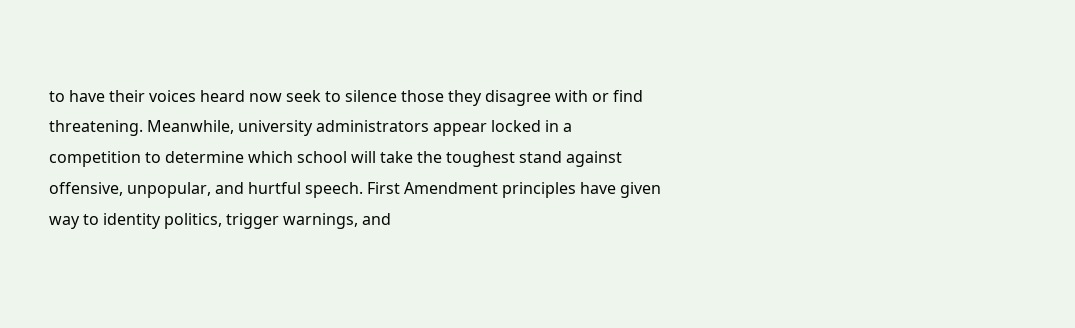to have their voices heard now seek to silence those they disagree with or find threatening. Meanwhile, university administrators appear locked in a competition to determine which school will take the toughest stand against offensive, unpopular, and hurtful speech. First Amendment principles have given way to identity politics, trigger warnings, and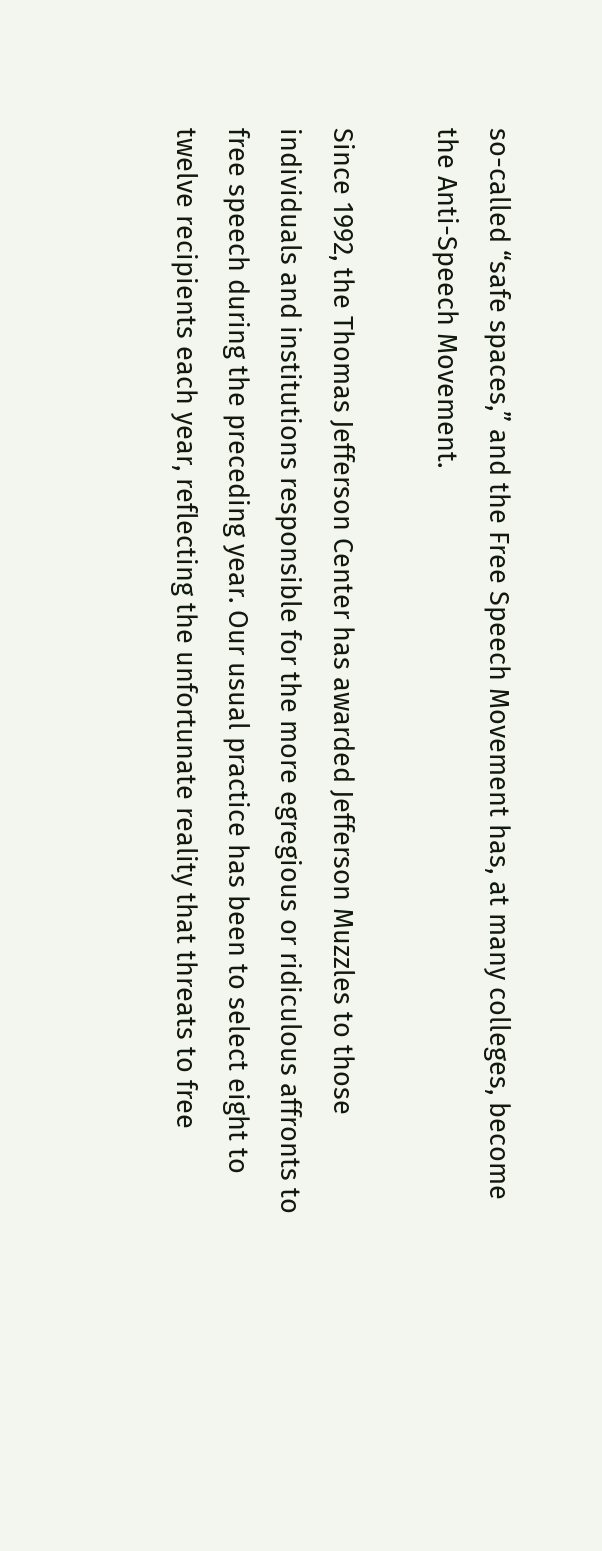so-called “safe spaces,” and the Free Speech Movement has, at many colleges, become the Anti-Speech Movement.

Since 1992, the Thomas Jefferson Center has awarded Jefferson Muzzles to those individuals and institutions responsible for the more egregious or ridiculous affronts to free speech during the preceding year. Our usual practice has been to select eight to twelve recipients each year, reflecting the unfortunate reality that threats to free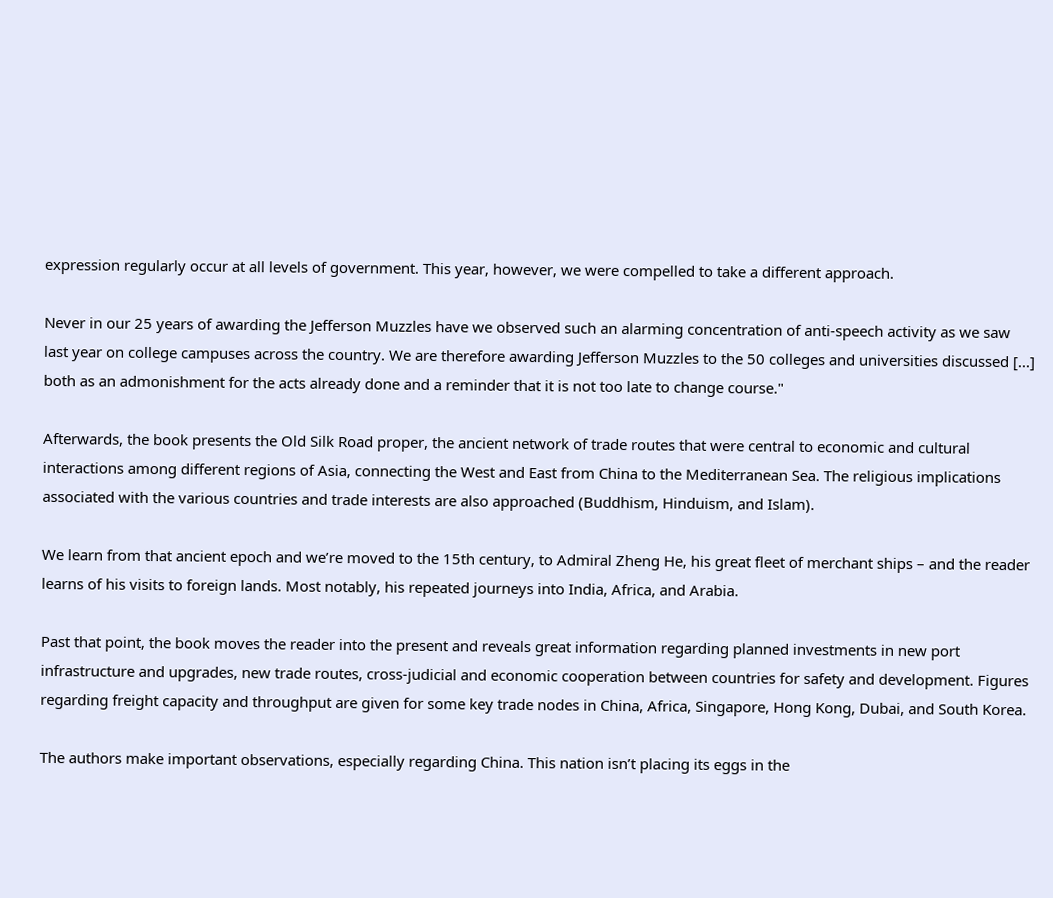expression regularly occur at all levels of government. This year, however, we were compelled to take a different approach.

Never in our 25 years of awarding the Jefferson Muzzles have we observed such an alarming concentration of anti-speech activity as we saw last year on college campuses across the country. We are therefore awarding Jefferson Muzzles to the 50 colleges and universities discussed [...] both as an admonishment for the acts already done and a reminder that it is not too late to change course."

Afterwards, the book presents the Old Silk Road proper, the ancient network of trade routes that were central to economic and cultural interactions among different regions of Asia, connecting the West and East from China to the Mediterranean Sea. The religious implications associated with the various countries and trade interests are also approached (Buddhism, Hinduism, and Islam).

We learn from that ancient epoch and we’re moved to the 15th century, to Admiral Zheng He, his great fleet of merchant ships – and the reader learns of his visits to foreign lands. Most notably, his repeated journeys into India, Africa, and Arabia.

Past that point, the book moves the reader into the present and reveals great information regarding planned investments in new port infrastructure and upgrades, new trade routes, cross-judicial and economic cooperation between countries for safety and development. Figures regarding freight capacity and throughput are given for some key trade nodes in China, Africa, Singapore, Hong Kong, Dubai, and South Korea.

The authors make important observations, especially regarding China. This nation isn’t placing its eggs in the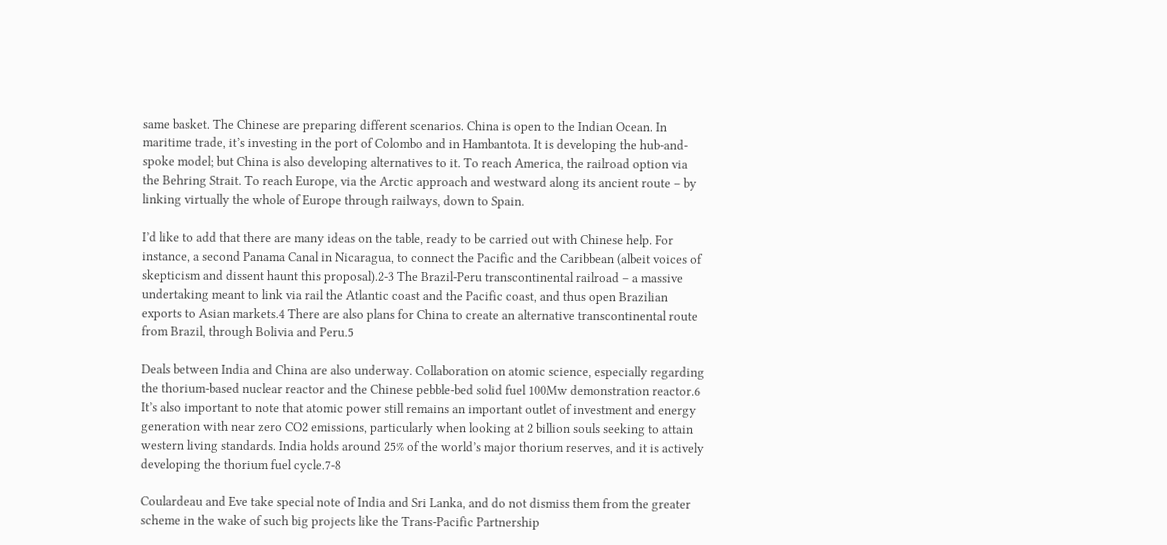same basket. The Chinese are preparing different scenarios. China is open to the Indian Ocean. In maritime trade, it’s investing in the port of Colombo and in Hambantota. It is developing the hub-and-spoke model; but China is also developing alternatives to it. To reach America, the railroad option via the Behring Strait. To reach Europe, via the Arctic approach and westward along its ancient route – by linking virtually the whole of Europe through railways, down to Spain.

I’d like to add that there are many ideas on the table, ready to be carried out with Chinese help. For instance, a second Panama Canal in Nicaragua, to connect the Pacific and the Caribbean (albeit voices of skepticism and dissent haunt this proposal).2-3 The Brazil-Peru transcontinental railroad – a massive undertaking meant to link via rail the Atlantic coast and the Pacific coast, and thus open Brazilian exports to Asian markets.4 There are also plans for China to create an alternative transcontinental route from Brazil, through Bolivia and Peru.5

Deals between India and China are also underway. Collaboration on atomic science, especially regarding the thorium-based nuclear reactor and the Chinese pebble-bed solid fuel 100Mw demonstration reactor.6 It’s also important to note that atomic power still remains an important outlet of investment and energy generation with near zero CO2 emissions, particularly when looking at 2 billion souls seeking to attain western living standards. India holds around 25% of the world’s major thorium reserves, and it is actively developing the thorium fuel cycle.7-8

Coulardeau and Eve take special note of India and Sri Lanka, and do not dismiss them from the greater scheme in the wake of such big projects like the Trans-Pacific Partnership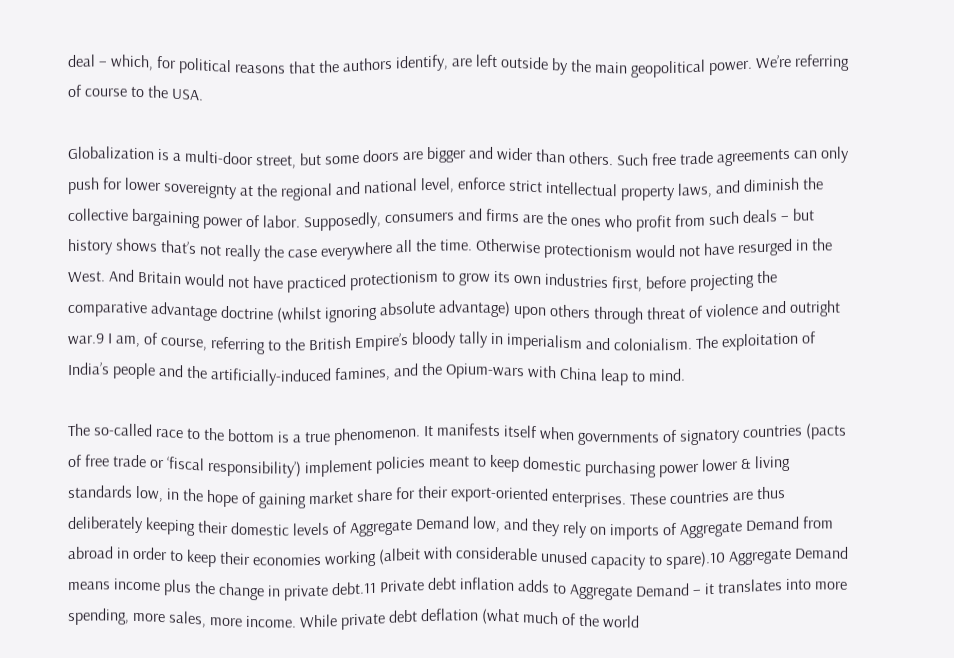deal – which, for political reasons that the authors identify, are left outside by the main geopolitical power. We’re referring of course to the USA.

Globalization is a multi-door street, but some doors are bigger and wider than others. Such free trade agreements can only push for lower sovereignty at the regional and national level, enforce strict intellectual property laws, and diminish the collective bargaining power of labor. Supposedly, consumers and firms are the ones who profit from such deals – but history shows that’s not really the case everywhere all the time. Otherwise protectionism would not have resurged in the West. And Britain would not have practiced protectionism to grow its own industries first, before projecting the comparative advantage doctrine (whilst ignoring absolute advantage) upon others through threat of violence and outright war.9 I am, of course, referring to the British Empire’s bloody tally in imperialism and colonialism. The exploitation of India’s people and the artificially-induced famines, and the Opium-wars with China leap to mind.

The so-called race to the bottom is a true phenomenon. It manifests itself when governments of signatory countries (pacts of free trade or ‘fiscal responsibility’) implement policies meant to keep domestic purchasing power lower & living standards low, in the hope of gaining market share for their export-oriented enterprises. These countries are thus deliberately keeping their domestic levels of Aggregate Demand low, and they rely on imports of Aggregate Demand from abroad in order to keep their economies working (albeit with considerable unused capacity to spare).10 Aggregate Demand means income plus the change in private debt.11 Private debt inflation adds to Aggregate Demand – it translates into more spending, more sales, more income. While private debt deflation (what much of the world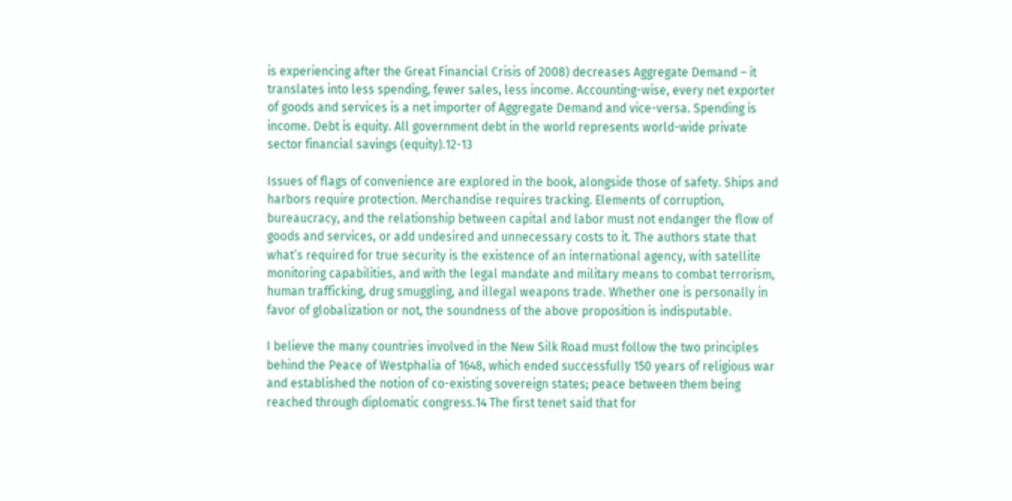is experiencing after the Great Financial Crisis of 2008) decreases Aggregate Demand – it translates into less spending, fewer sales, less income. Accounting-wise, every net exporter of goods and services is a net importer of Aggregate Demand and vice-versa. Spending is income. Debt is equity. All government debt in the world represents world-wide private sector financial savings (equity).12-13

Issues of flags of convenience are explored in the book, alongside those of safety. Ships and harbors require protection. Merchandise requires tracking. Elements of corruption, bureaucracy, and the relationship between capital and labor must not endanger the flow of goods and services, or add undesired and unnecessary costs to it. The authors state that what’s required for true security is the existence of an international agency, with satellite monitoring capabilities, and with the legal mandate and military means to combat terrorism, human trafficking, drug smuggling, and illegal weapons trade. Whether one is personally in favor of globalization or not, the soundness of the above proposition is indisputable.

I believe the many countries involved in the New Silk Road must follow the two principles behind the Peace of Westphalia of 1648, which ended successfully 150 years of religious war and established the notion of co-existing sovereign states; peace between them being reached through diplomatic congress.14 The first tenet said that for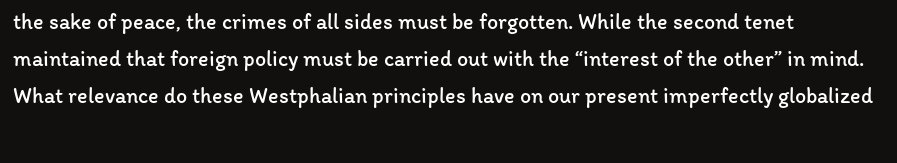the sake of peace, the crimes of all sides must be forgotten. While the second tenet maintained that foreign policy must be carried out with the “interest of the other” in mind. What relevance do these Westphalian principles have on our present imperfectly globalized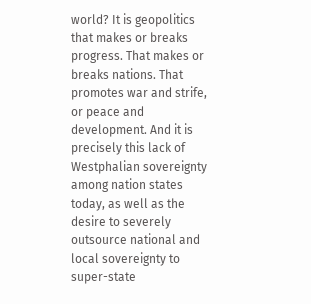world? It is geopolitics that makes or breaks progress. That makes or breaks nations. That promotes war and strife, or peace and development. And it is precisely this lack of Westphalian sovereignty among nation states today, as well as the desire to severely outsource national and local sovereignty to super-state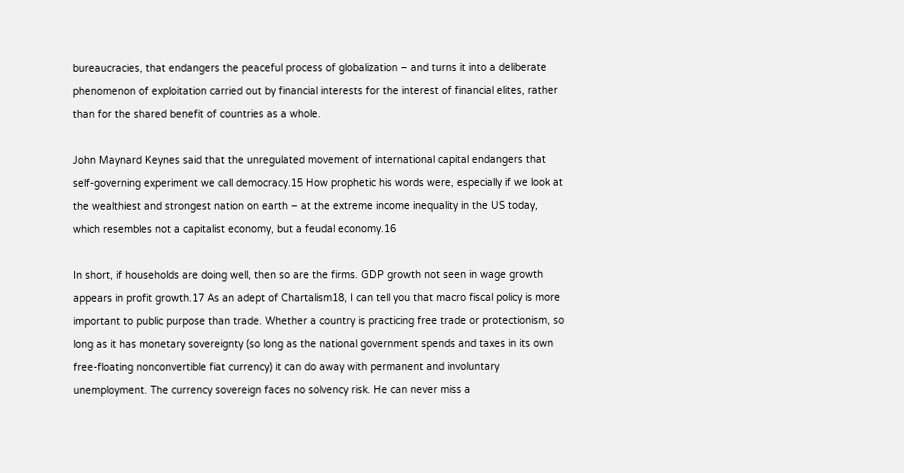bureaucracies, that endangers the peaceful process of globalization – and turns it into a deliberate phenomenon of exploitation carried out by financial interests for the interest of financial elites, rather than for the shared benefit of countries as a whole.

John Maynard Keynes said that the unregulated movement of international capital endangers that self-governing experiment we call democracy.15 How prophetic his words were, especially if we look at the wealthiest and strongest nation on earth – at the extreme income inequality in the US today, which resembles not a capitalist economy, but a feudal economy.16

In short, if households are doing well, then so are the firms. GDP growth not seen in wage growth appears in profit growth.17 As an adept of Chartalism18, I can tell you that macro fiscal policy is more important to public purpose than trade. Whether a country is practicing free trade or protectionism, so long as it has monetary sovereignty (so long as the national government spends and taxes in its own free-floating nonconvertible fiat currency) it can do away with permanent and involuntary unemployment. The currency sovereign faces no solvency risk. He can never miss a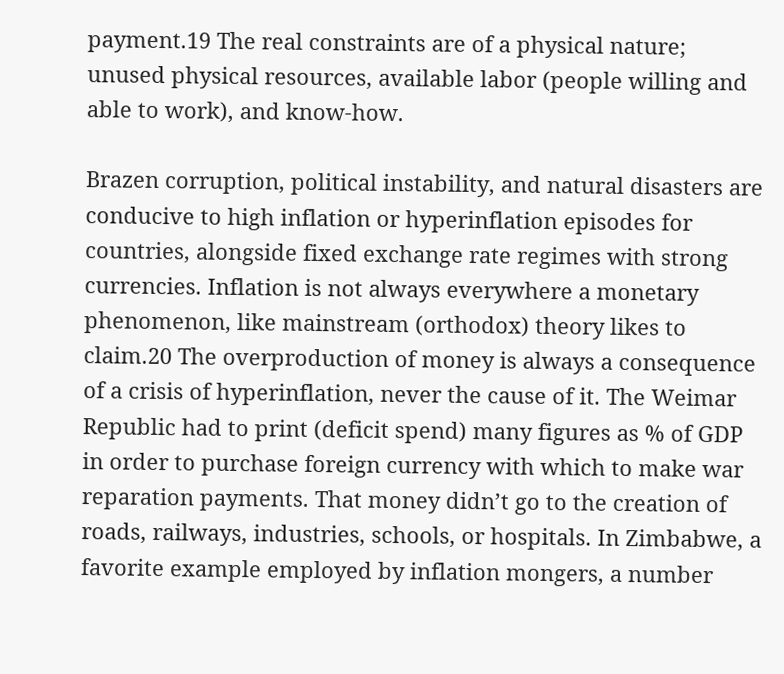payment.19 The real constraints are of a physical nature; unused physical resources, available labor (people willing and able to work), and know-how.

Brazen corruption, political instability, and natural disasters are conducive to high inflation or hyperinflation episodes for countries, alongside fixed exchange rate regimes with strong currencies. Inflation is not always everywhere a monetary phenomenon, like mainstream (orthodox) theory likes to claim.20 The overproduction of money is always a consequence of a crisis of hyperinflation, never the cause of it. The Weimar Republic had to print (deficit spend) many figures as % of GDP in order to purchase foreign currency with which to make war reparation payments. That money didn’t go to the creation of roads, railways, industries, schools, or hospitals. In Zimbabwe, a favorite example employed by inflation mongers, a number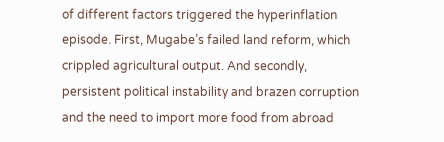of different factors triggered the hyperinflation episode. First, Mugabe’s failed land reform, which crippled agricultural output. And secondly, persistent political instability and brazen corruption and the need to import more food from abroad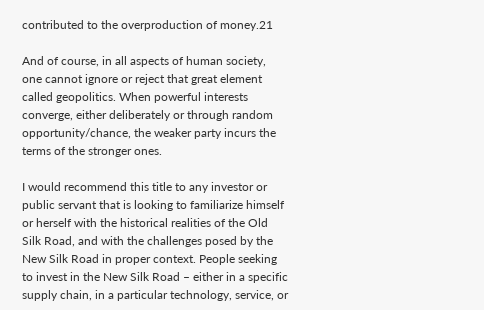contributed to the overproduction of money.21

And of course, in all aspects of human society, one cannot ignore or reject that great element called geopolitics. When powerful interests converge, either deliberately or through random opportunity/chance, the weaker party incurs the terms of the stronger ones.

I would recommend this title to any investor or public servant that is looking to familiarize himself or herself with the historical realities of the Old Silk Road, and with the challenges posed by the New Silk Road in proper context. People seeking to invest in the New Silk Road – either in a specific supply chain, in a particular technology, service, or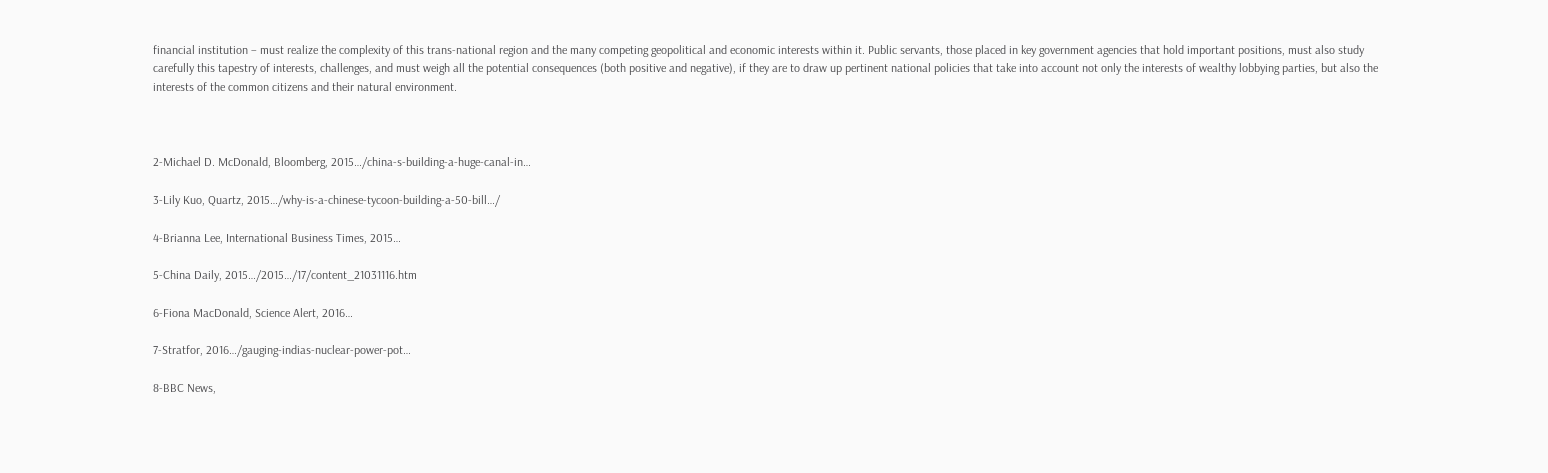financial institution – must realize the complexity of this trans-national region and the many competing geopolitical and economic interests within it. Public servants, those placed in key government agencies that hold important positions, must also study carefully this tapestry of interests, challenges, and must weigh all the potential consequences (both positive and negative), if they are to draw up pertinent national policies that take into account not only the interests of wealthy lobbying parties, but also the interests of the common citizens and their natural environment.



2-Michael D. McDonald, Bloomberg, 2015…/china-s-building-a-huge-canal-in…

3-Lily Kuo, Quartz, 2015…/why-is-a-chinese-tycoon-building-a-50-bill…/

4-Brianna Lee, International Business Times, 2015…

5-China Daily, 2015…/2015…/17/content_21031116.htm

6-Fiona MacDonald, Science Alert, 2016…

7-Stratfor, 2016…/gauging-indias-nuclear-power-pot…

8-BBC News,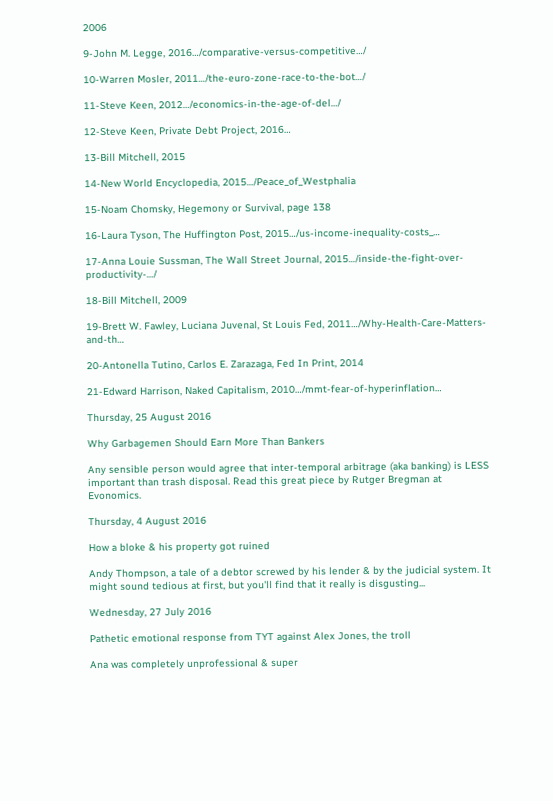2006

9-John M. Legge, 2016…/comparative-versus-competitive…/

10-Warren Mosler, 2011…/the-euro-zone-race-to-the-bot…/

11-Steve Keen, 2012…/economics-in-the-age-of-del…/

12-Steve Keen, Private Debt Project, 2016…

13-Bill Mitchell, 2015

14-New World Encyclopedia, 2015…/Peace_of_Westphalia

15-Noam Chomsky, Hegemony or Survival, page 138

16-Laura Tyson, The Huffington Post, 2015…/us-income-inequality-costs_…

17-Anna Louie Sussman, The Wall Street Journal, 2015…/inside-the-fight-over-productivity-…/

18-Bill Mitchell, 2009

19-Brett W. Fawley, Luciana Juvenal, St Louis Fed, 2011…/Why-Health-Care-Matters-and-th…

20-Antonella Tutino, Carlos E. Zarazaga, Fed In Print, 2014

21-Edward Harrison, Naked Capitalism, 2010…/mmt-fear-of-hyperinflation…

Thursday, 25 August 2016

Why Garbagemen Should Earn More Than Bankers

Any sensible person would agree that inter-temporal arbitrage (aka banking) is LESS important than trash disposal. Read this great piece by Rutger Bregman at Evonomics.

Thursday, 4 August 2016

How a bloke & his property got ruined

Andy Thompson, a tale of a debtor screwed by his lender & by the judicial system. It might sound tedious at first, but you'll find that it really is disgusting...

Wednesday, 27 July 2016

Pathetic emotional response from TYT against Alex Jones, the troll

Ana was completely unprofessional & super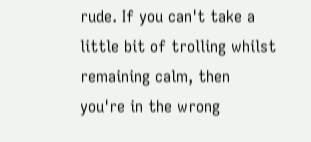rude. If you can't take a little bit of trolling whilst remaining calm, then you're in the wrong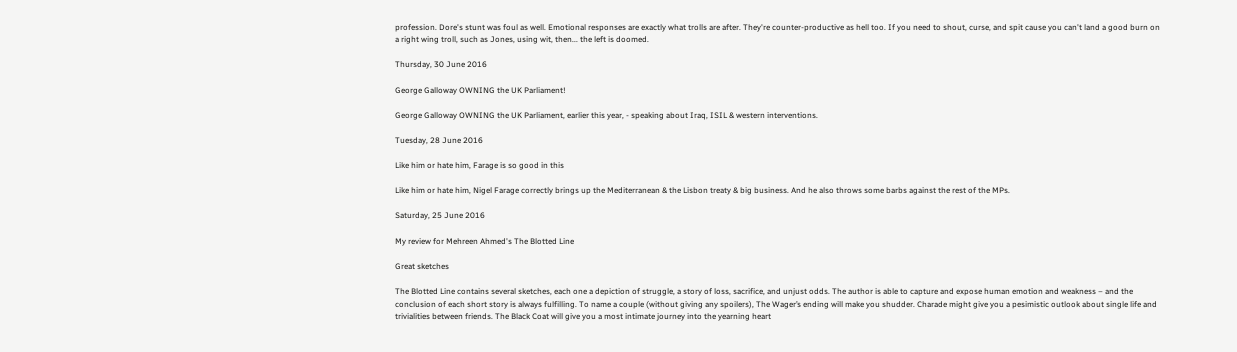profession. Dore's stunt was foul as well. Emotional responses are exactly what trolls are after. They're counter-productive as hell too. If you need to shout, curse, and spit cause you can't land a good burn on a right wing troll, such as Jones, using wit, then... the left is doomed.

Thursday, 30 June 2016

George Galloway OWNING the UK Parliament!

George Galloway OWNING the UK Parliament, earlier this year, - speaking about Iraq, ISIL & western interventions.

Tuesday, 28 June 2016

Like him or hate him, Farage is so good in this

Like him or hate him, Nigel Farage correctly brings up the Mediterranean & the Lisbon treaty & big business. And he also throws some barbs against the rest of the MPs.

Saturday, 25 June 2016

My review for Mehreen Ahmed's The Blotted Line

Great sketches

The Blotted Line contains several sketches, each one a depiction of struggle, a story of loss, sacrifice, and unjust odds. The author is able to capture and expose human emotion and weakness – and the conclusion of each short story is always fulfilling. To name a couple (without giving any spoilers), The Wager’s ending will make you shudder. Charade might give you a pesimistic outlook about single life and trivialities between friends. The Black Coat will give you a most intimate journey into the yearning heart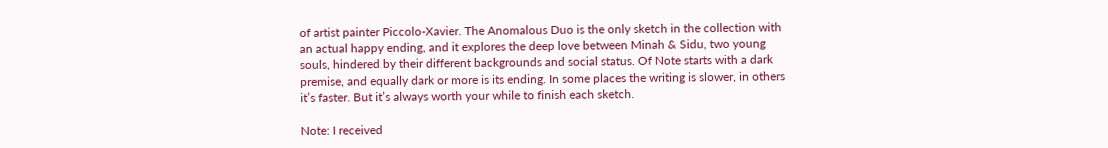of artist painter Piccolo-Xavier. The Anomalous Duo is the only sketch in the collection with an actual happy ending, and it explores the deep love between Minah & Sidu, two young souls, hindered by their different backgrounds and social status. Of Note starts with a dark premise, and equally dark or more is its ending. In some places the writing is slower, in others it’s faster. But it’s always worth your while to finish each sketch.

Note: I received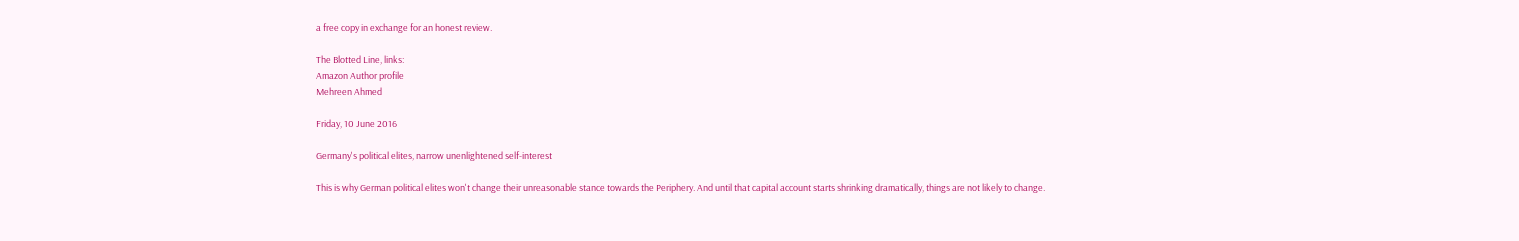a free copy in exchange for an honest review.

The Blotted Line, links:
Amazon Author profile
Mehreen Ahmed

Friday, 10 June 2016

Germany's political elites, narrow unenlightened self-interest

This is why German political elites won't change their unreasonable stance towards the Periphery. And until that capital account starts shrinking dramatically, things are not likely to change.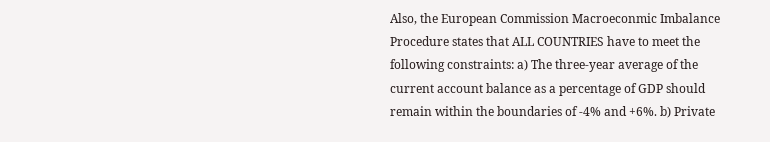Also, the European Commission Macroeconmic Imbalance Procedure states that ALL COUNTRIES have to meet the following constraints: a) The three-year average of the current account balance as a percentage of GDP should remain within the boundaries of -4% and +6%. b) Private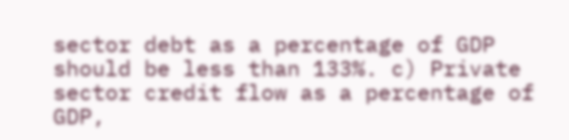sector debt as a percentage of GDP should be less than 133%. c) Private sector credit flow as a percentage of GDP,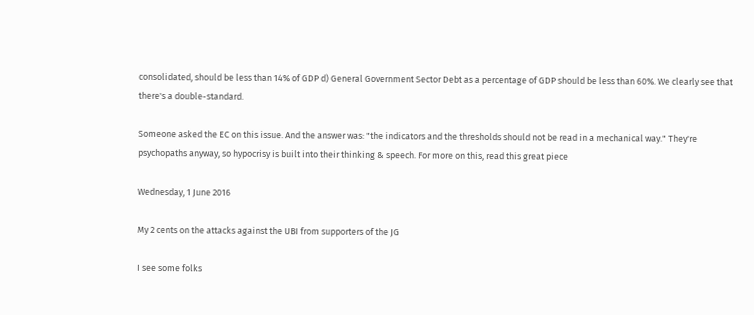consolidated, should be less than 14% of GDP d) General Government Sector Debt as a percentage of GDP should be less than 60%. We clearly see that there's a double-standard.

Someone asked the EC on this issue. And the answer was: "the indicators and the thresholds should not be read in a mechanical way." They're psychopaths anyway, so hypocrisy is built into their thinking & speech. For more on this, read this great piece

Wednesday, 1 June 2016

My 2 cents on the attacks against the UBI from supporters of the JG

I see some folks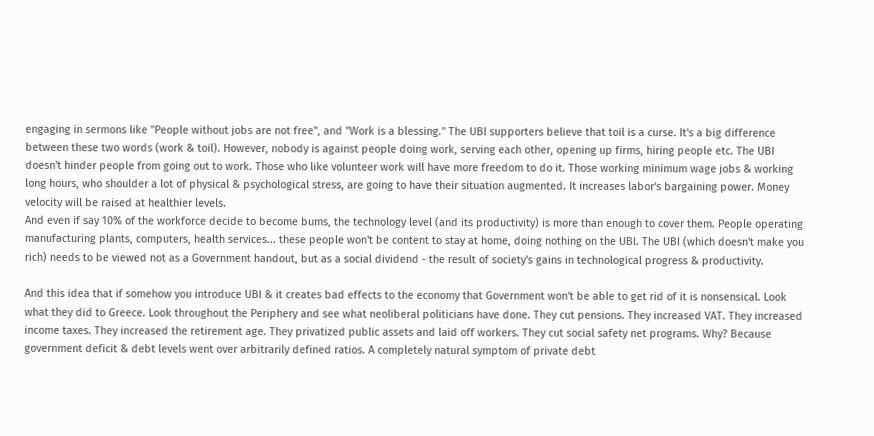engaging in sermons like "People without jobs are not free", and "Work is a blessing." The UBI supporters believe that toil is a curse. It's a big difference between these two words (work & toil). However, nobody is against people doing work, serving each other, opening up firms, hiring people etc. The UBI doesn't hinder people from going out to work. Those who like volunteer work will have more freedom to do it. Those working minimum wage jobs & working long hours, who shoulder a lot of physical & psychological stress, are going to have their situation augmented. It increases labor's bargaining power. Money velocity will be raised at healthier levels.
And even if say 10% of the workforce decide to become bums, the technology level (and its productivity) is more than enough to cover them. People operating manufacturing plants, computers, health services... these people won't be content to stay at home, doing nothing on the UBI. The UBI (which doesn't make you rich) needs to be viewed not as a Government handout, but as a social dividend - the result of society's gains in technological progress & productivity.

And this idea that if somehow you introduce UBI & it creates bad effects to the economy that Government won't be able to get rid of it is nonsensical. Look what they did to Greece. Look throughout the Periphery and see what neoliberal politicians have done. They cut pensions. They increased VAT. They increased income taxes. They increased the retirement age. They privatized public assets and laid off workers. They cut social safety net programs. Why? Because government deficit & debt levels went over arbitrarily defined ratios. A completely natural symptom of private debt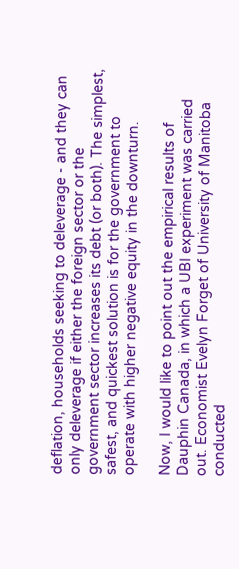deflation, households seeking to deleverage - and they can only deleverage if either the foreign sector or the government sector increases its debt (or both). The simplest, safest, and quickest solution is for the government to operate with higher negative equity in the downturn.

Now, I would like to point out the empirical results of Dauphin Canada, in which a UBI experiment was carried out. Economist Evelyn Forget of University of Manitoba conducted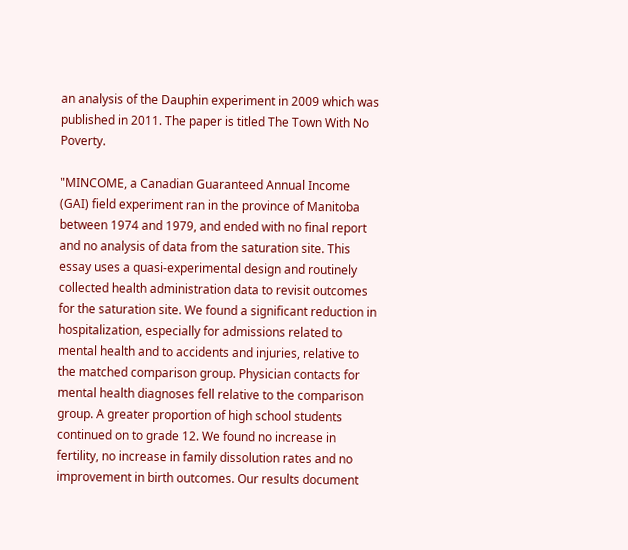an analysis of the Dauphin experiment in 2009 which was published in 2011. The paper is titled The Town With No Poverty.

"MINCOME, a Canadian Guaranteed Annual Income (GAI) field experiment ran in the province of Manitoba between 1974 and 1979, and ended with no final report and no analysis of data from the saturation site. This essay uses a quasi-experimental design and routinely collected health administration data to revisit outcomes for the saturation site. We found a significant reduction in hospitalization, especially for admissions related to mental health and to accidents and injuries, relative to the matched comparison group. Physician contacts for mental health diagnoses fell relative to the comparison group. A greater proportion of high school students continued on to grade 12. We found no increase in fertility, no increase in family dissolution rates and no improvement in birth outcomes. Our results document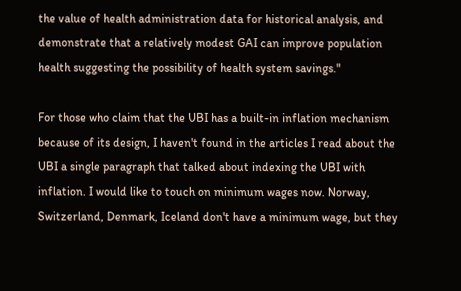the value of health administration data for historical analysis, and demonstrate that a relatively modest GAI can improve population health suggesting the possibility of health system savings."

For those who claim that the UBI has a built-in inflation mechanism because of its design, I haven't found in the articles I read about the UBI a single paragraph that talked about indexing the UBI with inflation. I would like to touch on minimum wages now. Norway, Switzerland, Denmark, Iceland don't have a minimum wage, but they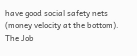have good social safety nets (money velocity at the bottom).
The Job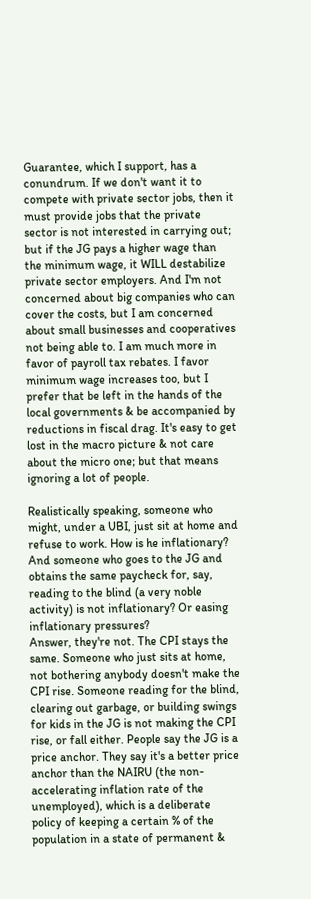Guarantee, which I support, has a conundrum. If we don't want it to compete with private sector jobs, then it must provide jobs that the private sector is not interested in carrying out; but if the JG pays a higher wage than the minimum wage, it WILL destabilize private sector employers. And I'm not concerned about big companies who can cover the costs, but I am concerned about small businesses and cooperatives not being able to. I am much more in favor of payroll tax rebates. I favor minimum wage increases too, but I prefer that be left in the hands of the local governments & be accompanied by reductions in fiscal drag. It's easy to get lost in the macro picture & not care about the micro one; but that means ignoring a lot of people.

Realistically speaking, someone who might, under a UBI, just sit at home and refuse to work. How is he inflationary? And someone who goes to the JG and obtains the same paycheck for, say, reading to the blind (a very noble activity) is not inflationary? Or easing inflationary pressures?
Answer, they're not. The CPI stays the same. Someone who just sits at home, not bothering anybody doesn't make the CPI rise. Someone reading for the blind, clearing out garbage, or building swings for kids in the JG is not making the CPI rise, or fall either. People say the JG is a price anchor. They say it's a better price anchor than the NAIRU (the non-accelerating inflation rate of the unemployed), which is a deliberate policy of keeping a certain % of the population in a state of permanent &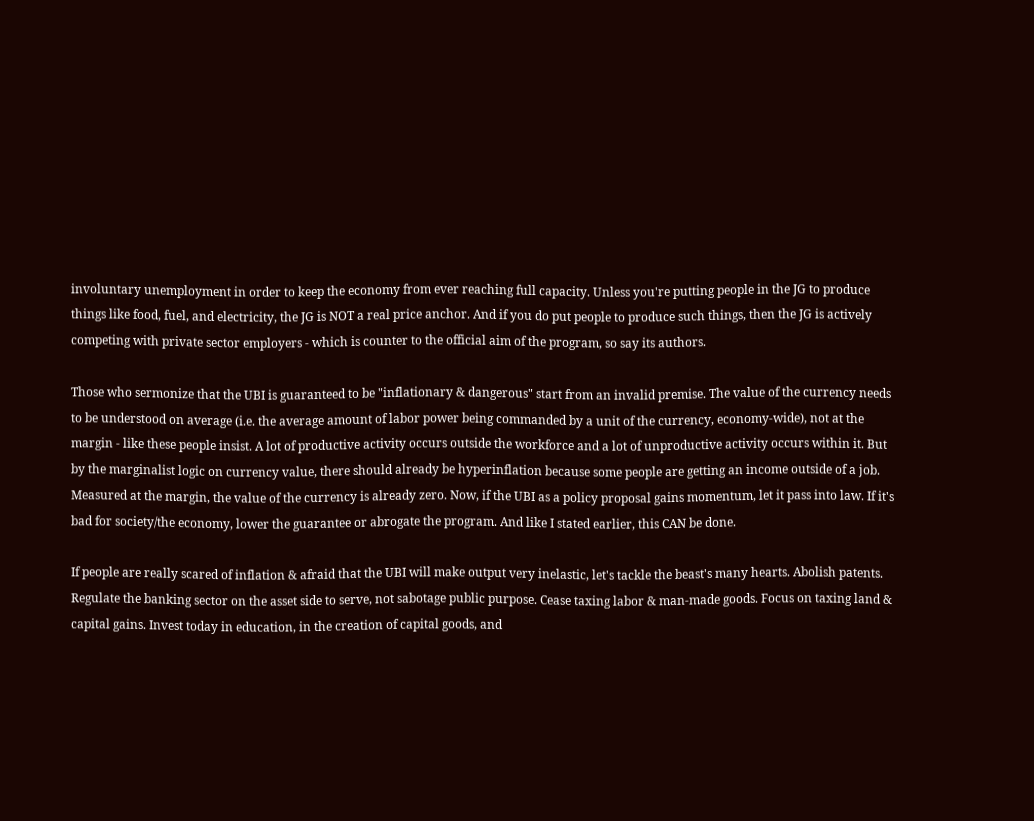involuntary unemployment in order to keep the economy from ever reaching full capacity. Unless you're putting people in the JG to produce things like food, fuel, and electricity, the JG is NOT a real price anchor. And if you do put people to produce such things, then the JG is actively competing with private sector employers - which is counter to the official aim of the program, so say its authors.

Those who sermonize that the UBI is guaranteed to be "inflationary & dangerous" start from an invalid premise. The value of the currency needs to be understood on average (i.e. the average amount of labor power being commanded by a unit of the currency, economy-wide), not at the margin - like these people insist. A lot of productive activity occurs outside the workforce and a lot of unproductive activity occurs within it. But by the marginalist logic on currency value, there should already be hyperinflation because some people are getting an income outside of a job. Measured at the margin, the value of the currency is already zero. Now, if the UBI as a policy proposal gains momentum, let it pass into law. If it's bad for society/the economy, lower the guarantee or abrogate the program. And like I stated earlier, this CAN be done.

If people are really scared of inflation & afraid that the UBI will make output very inelastic, let's tackle the beast's many hearts. Abolish patents. Regulate the banking sector on the asset side to serve, not sabotage public purpose. Cease taxing labor & man-made goods. Focus on taxing land & capital gains. Invest today in education, in the creation of capital goods, and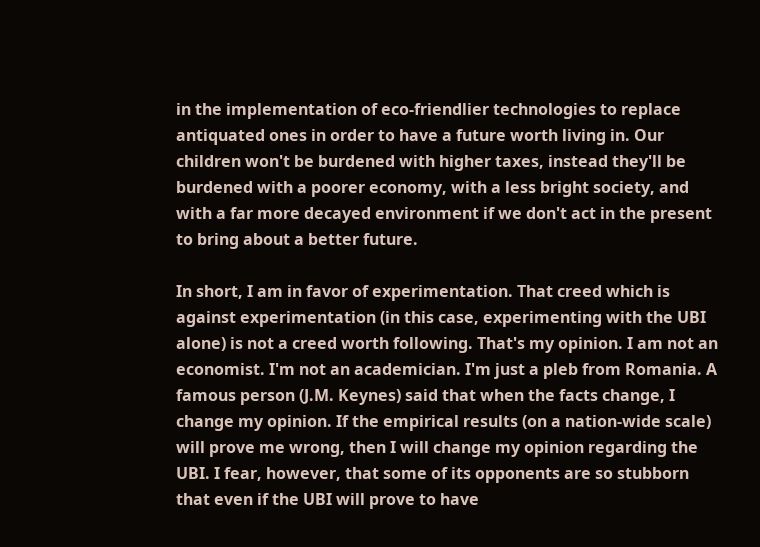in the implementation of eco-friendlier technologies to replace antiquated ones in order to have a future worth living in. Our children won't be burdened with higher taxes, instead they'll be burdened with a poorer economy, with a less bright society, and with a far more decayed environment if we don't act in the present to bring about a better future.

In short, I am in favor of experimentation. That creed which is against experimentation (in this case, experimenting with the UBI alone) is not a creed worth following. That's my opinion. I am not an economist. I'm not an academician. I'm just a pleb from Romania. A famous person (J.M. Keynes) said that when the facts change, I change my opinion. If the empirical results (on a nation-wide scale) will prove me wrong, then I will change my opinion regarding the UBI. I fear, however, that some of its opponents are so stubborn that even if the UBI will prove to have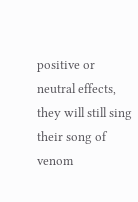positive or neutral effects, they will still sing their song of venom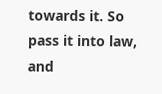towards it. So pass it into law, and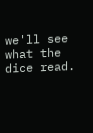we'll see what the dice read.